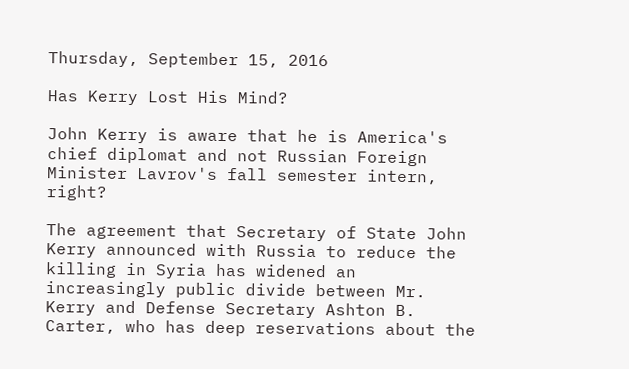Thursday, September 15, 2016

Has Kerry Lost His Mind?

John Kerry is aware that he is America's chief diplomat and not Russian Foreign Minister Lavrov's fall semester intern, right?

The agreement that Secretary of State John Kerry announced with Russia to reduce the killing in Syria has widened an increasingly public divide between Mr. Kerry and Defense Secretary Ashton B. Carter, who has deep reservations about the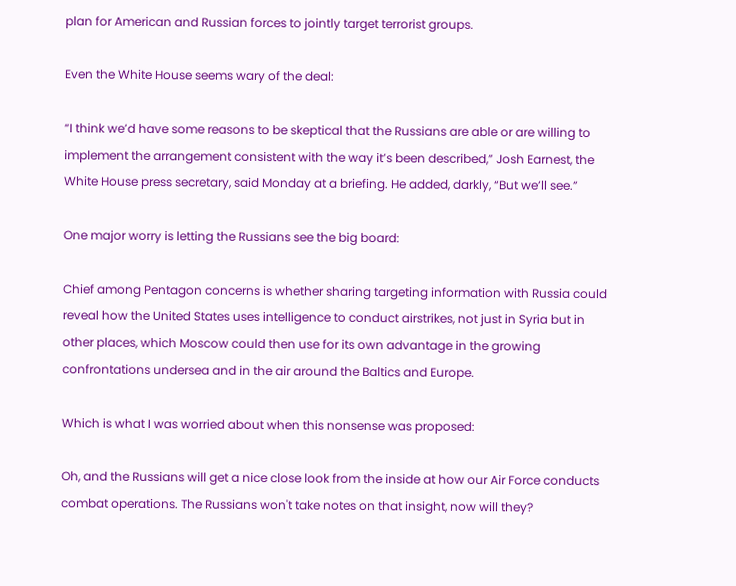plan for American and Russian forces to jointly target terrorist groups.

Even the White House seems wary of the deal:

“I think we’d have some reasons to be skeptical that the Russians are able or are willing to implement the arrangement consistent with the way it’s been described,” Josh Earnest, the White House press secretary, said Monday at a briefing. He added, darkly, “But we’ll see.”

One major worry is letting the Russians see the big board:

Chief among Pentagon concerns is whether sharing targeting information with Russia could reveal how the United States uses intelligence to conduct airstrikes, not just in Syria but in other places, which Moscow could then use for its own advantage in the growing confrontations undersea and in the air around the Baltics and Europe.

Which is what I was worried about when this nonsense was proposed:

Oh, and the Russians will get a nice close look from the inside at how our Air Force conducts combat operations. The Russians won't take notes on that insight, now will they?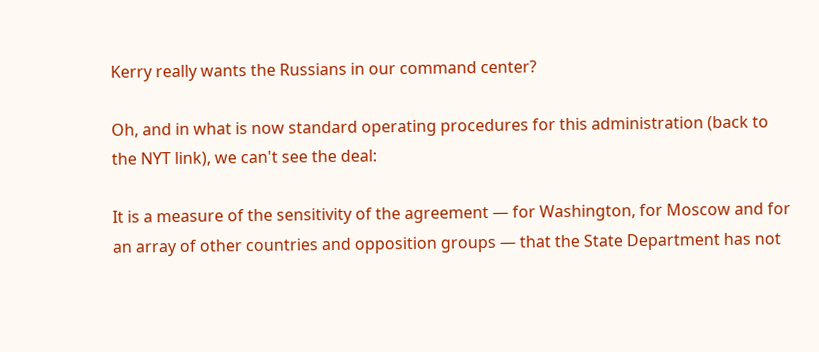Kerry really wants the Russians in our command center?

Oh, and in what is now standard operating procedures for this administration (back to the NYT link), we can't see the deal:

It is a measure of the sensitivity of the agreement — for Washington, for Moscow and for an array of other countries and opposition groups — that the State Department has not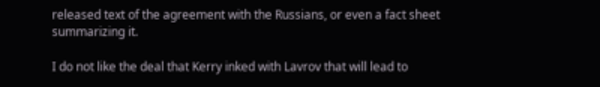released text of the agreement with the Russians, or even a fact sheet summarizing it.

I do not like the deal that Kerry inked with Lavrov that will lead to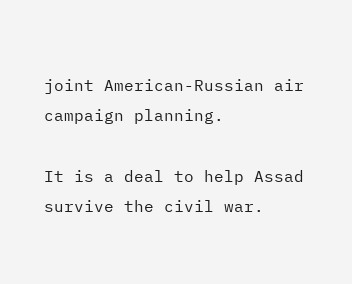joint American-Russian air campaign planning.

It is a deal to help Assad survive the civil war.